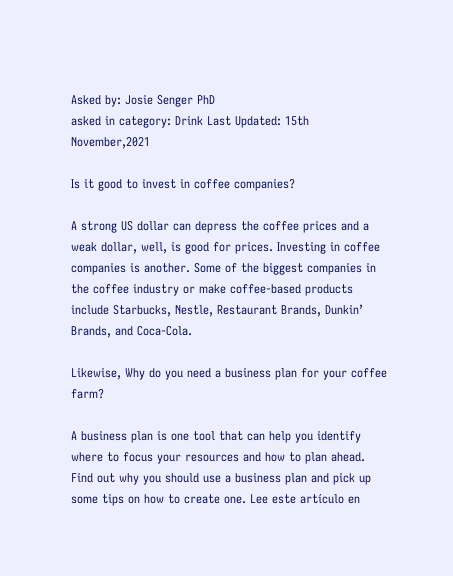Asked by: Josie Senger PhD
asked in category: Drink Last Updated: 15th November,2021

Is it good to invest in coffee companies?

A strong US dollar can depress the coffee prices and a weak dollar, well, is good for prices. Investing in coffee companies is another. Some of the biggest companies in the coffee industry or make coffee-based products include Starbucks, Nestle, Restaurant Brands, Dunkin’ Brands, and Coca-Cola.

Likewise, Why do you need a business plan for your coffee farm?

A business plan is one tool that can help you identify where to focus your resources and how to plan ahead. Find out why you should use a business plan and pick up some tips on how to create one. Lee este artículo en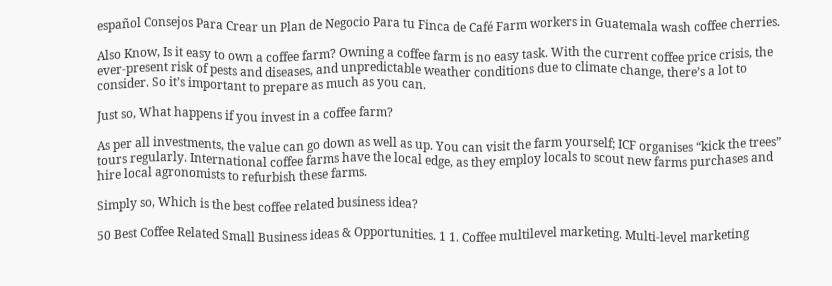español Consejos Para Crear un Plan de Negocio Para tu Finca de Café Farm workers in Guatemala wash coffee cherries.

Also Know, Is it easy to own a coffee farm? Owning a coffee farm is no easy task. With the current coffee price crisis, the ever-present risk of pests and diseases, and unpredictable weather conditions due to climate change, there’s a lot to consider. So it’s important to prepare as much as you can.

Just so, What happens if you invest in a coffee farm?

As per all investments, the value can go down as well as up. You can visit the farm yourself; ICF organises “kick the trees” tours regularly. International coffee farms have the local edge, as they employ locals to scout new farms purchases and hire local agronomists to refurbish these farms.

Simply so, Which is the best coffee related business idea?

50 Best Coffee Related Small Business ideas & Opportunities. 1 1. Coffee multilevel marketing. Multi-level marketing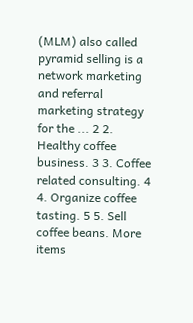(MLM) also called pyramid selling is a network marketing and referral marketing strategy for the ... 2 2. Healthy coffee business. 3 3. Coffee related consulting. 4 4. Organize coffee tasting. 5 5. Sell coffee beans. More items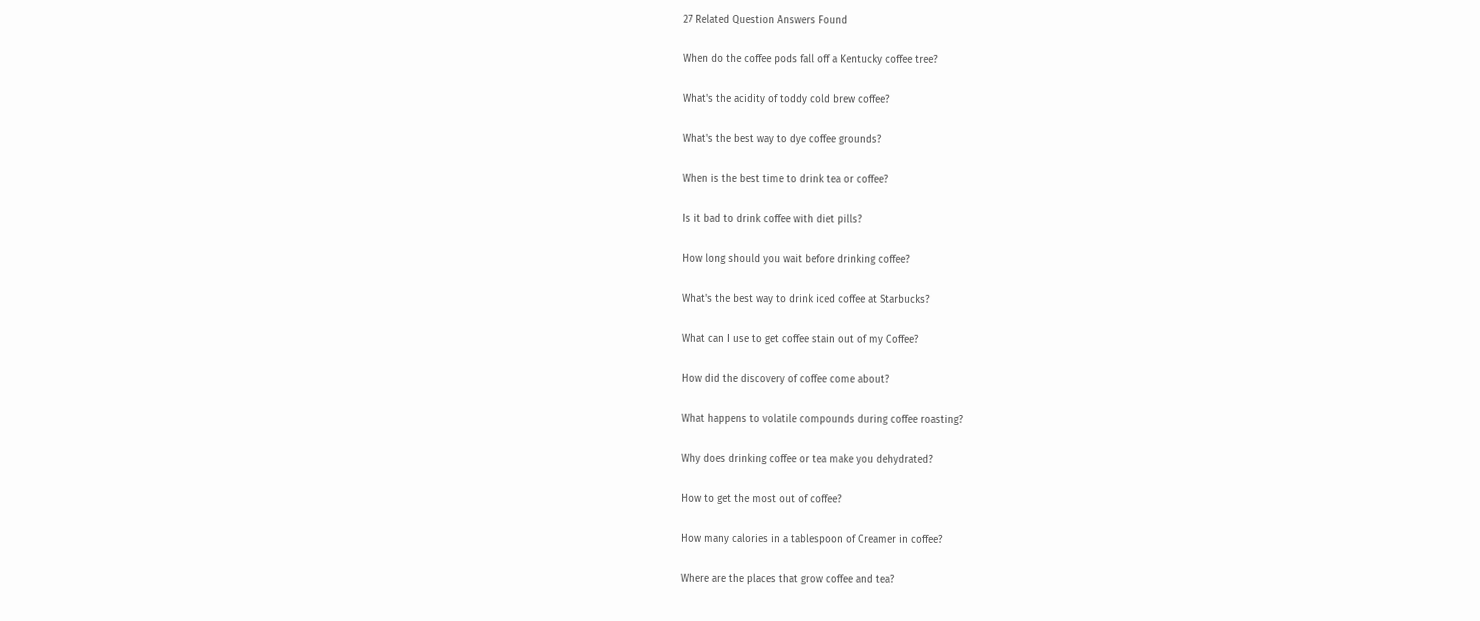27 Related Question Answers Found

When do the coffee pods fall off a Kentucky coffee tree?

What's the acidity of toddy cold brew coffee?

What's the best way to dye coffee grounds?

When is the best time to drink tea or coffee?

Is it bad to drink coffee with diet pills?

How long should you wait before drinking coffee?

What's the best way to drink iced coffee at Starbucks?

What can I use to get coffee stain out of my Coffee?

How did the discovery of coffee come about?

What happens to volatile compounds during coffee roasting?

Why does drinking coffee or tea make you dehydrated?

How to get the most out of coffee?

How many calories in a tablespoon of Creamer in coffee?

Where are the places that grow coffee and tea?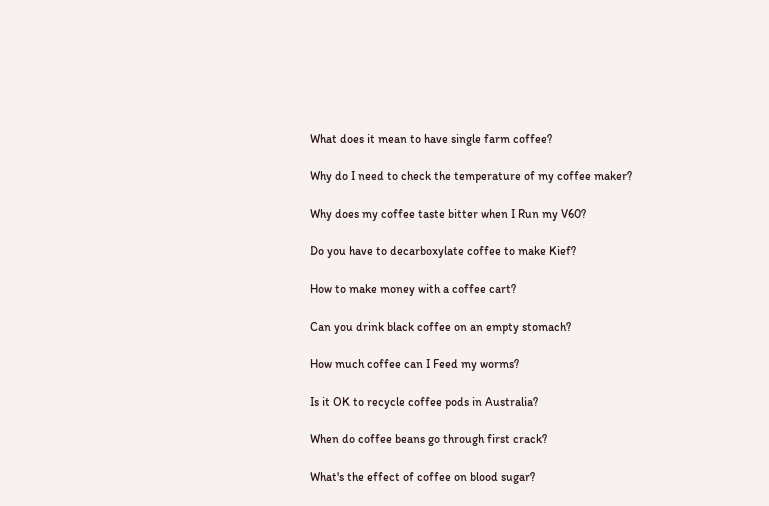What does it mean to have single farm coffee?

Why do I need to check the temperature of my coffee maker?

Why does my coffee taste bitter when I Run my V60?

Do you have to decarboxylate coffee to make Kief?

How to make money with a coffee cart?

Can you drink black coffee on an empty stomach?

How much coffee can I Feed my worms?

Is it OK to recycle coffee pods in Australia?

When do coffee beans go through first crack?

What's the effect of coffee on blood sugar?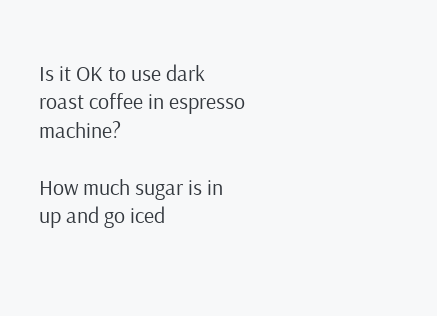Is it OK to use dark roast coffee in espresso machine?

How much sugar is in up and go iced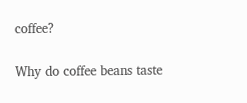coffee?

Why do coffee beans taste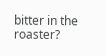bitter in the roaster?